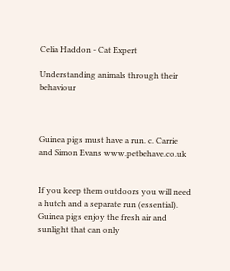Celia Haddon - Cat Expert

Understanding animals through their behaviour



Guinea pigs must have a run. c. Carrie and Simon Evans www.petbehave.co.uk


If you keep them outdoors you will need a hutch and a separate run (essential). Guinea pigs enjoy the fresh air and sunlight that can only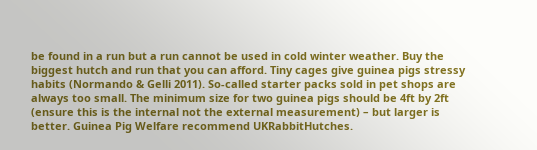be found in a run but a run cannot be used in cold winter weather. Buy the biggest hutch and run that you can afford. Tiny cages give guinea pigs stressy habits (Normando & Gelli 2011). So-called starter packs sold in pet shops are always too small. The minimum size for two guinea pigs should be 4ft by 2ft (ensure this is the internal not the external measurement) – but larger is better. Guinea Pig Welfare recommend UKRabbitHutches.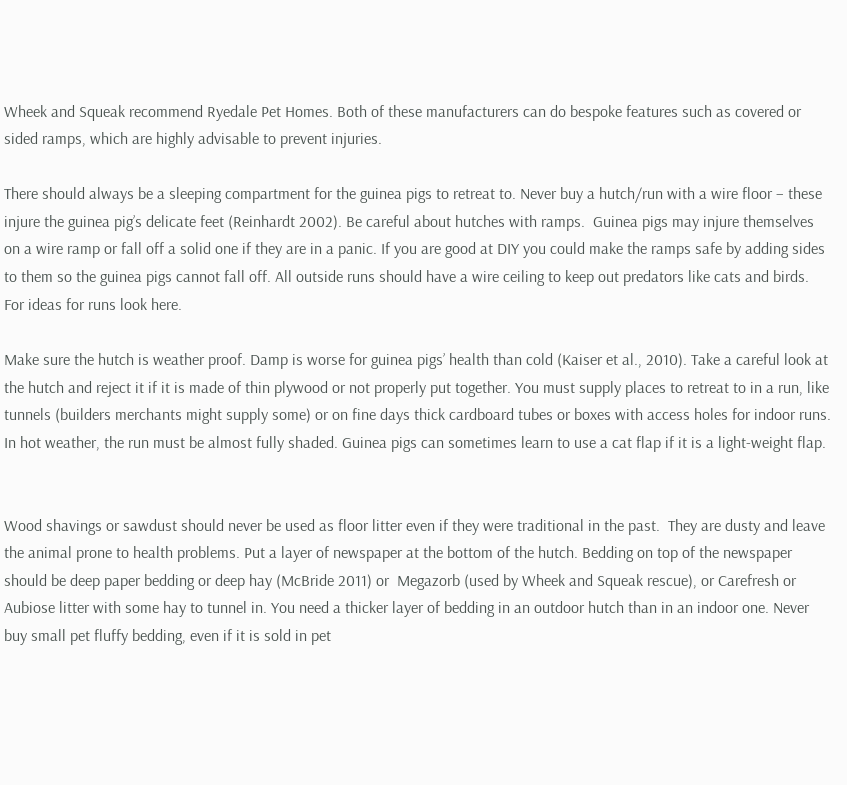Wheek and Squeak recommend Ryedale Pet Homes. Both of these manufacturers can do bespoke features such as covered or sided ramps, which are highly advisable to prevent injuries.

There should always be a sleeping compartment for the guinea pigs to retreat to. Never buy a hutch/run with a wire floor – these injure the guinea pig’s delicate feet (Reinhardt 2002). Be careful about hutches with ramps.  Guinea pigs may injure themselves on a wire ramp or fall off a solid one if they are in a panic. If you are good at DIY you could make the ramps safe by adding sides to them so the guinea pigs cannot fall off. All outside runs should have a wire ceiling to keep out predators like cats and birds. For ideas for runs look here.

Make sure the hutch is weather proof. Damp is worse for guinea pigs’ health than cold (Kaiser et al., 2010). Take a careful look at the hutch and reject it if it is made of thin plywood or not properly put together. You must supply places to retreat to in a run, like tunnels (builders merchants might supply some) or on fine days thick cardboard tubes or boxes with access holes for indoor runs. In hot weather, the run must be almost fully shaded. Guinea pigs can sometimes learn to use a cat flap if it is a light-weight flap.


Wood shavings or sawdust should never be used as floor litter even if they were traditional in the past.  They are dusty and leave the animal prone to health problems. Put a layer of newspaper at the bottom of the hutch. Bedding on top of the newspaper should be deep paper bedding or deep hay (McBride 2011) or  Megazorb (used by Wheek and Squeak rescue), or Carefresh or Aubiose litter with some hay to tunnel in. You need a thicker layer of bedding in an outdoor hutch than in an indoor one. Never buy small pet fluffy bedding, even if it is sold in pet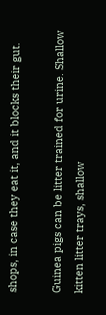shops, in case they eat it, and it blocks their gut.

Guinea pigs can be litter trained for urine. Shallow kitten litter trays, shallow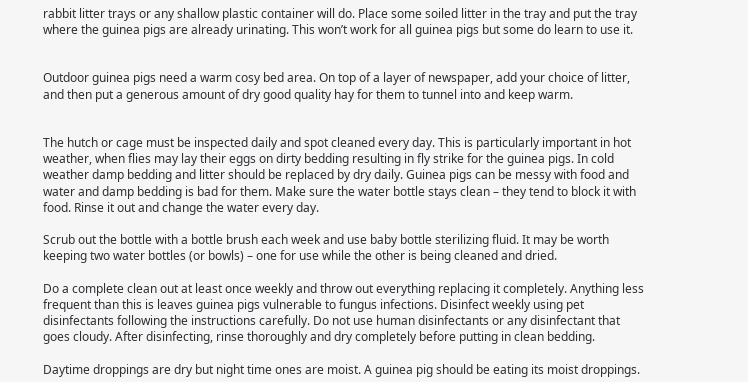rabbit litter trays or any shallow plastic container will do. Place some soiled litter in the tray and put the tray where the guinea pigs are already urinating. This won’t work for all guinea pigs but some do learn to use it.


Outdoor guinea pigs need a warm cosy bed area. On top of a layer of newspaper, add your choice of litter, and then put a generous amount of dry good quality hay for them to tunnel into and keep warm.


The hutch or cage must be inspected daily and spot cleaned every day. This is particularly important in hot weather, when flies may lay their eggs on dirty bedding resulting in fly strike for the guinea pigs. In cold weather damp bedding and litter should be replaced by dry daily. Guinea pigs can be messy with food and water and damp bedding is bad for them. Make sure the water bottle stays clean – they tend to block it with food. Rinse it out and change the water every day.

Scrub out the bottle with a bottle brush each week and use baby bottle sterilizing fluid. It may be worth keeping two water bottles (or bowls) – one for use while the other is being cleaned and dried.

Do a complete clean out at least once weekly and throw out everything replacing it completely. Anything less frequent than this is leaves guinea pigs vulnerable to fungus infections. Disinfect weekly using pet disinfectants following the instructions carefully. Do not use human disinfectants or any disinfectant that goes cloudy. After disinfecting, rinse thoroughly and dry completely before putting in clean bedding.

Daytime droppings are dry but night time ones are moist. A guinea pig should be eating its moist droppings.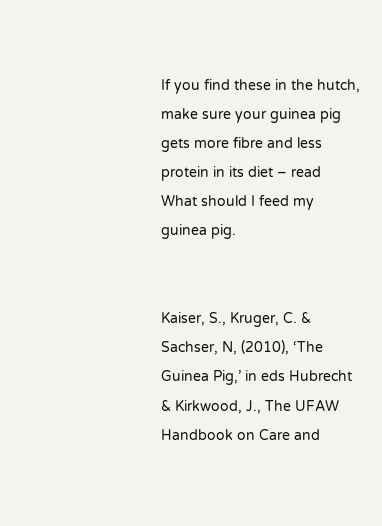If you find these in the hutch, make sure your guinea pig gets more fibre and less protein in its diet – read What should I feed my guinea pig.


Kaiser, S., Kruger, C. &  Sachser, N, (2010), ‘The Guinea Pig,’ in eds Hubrecht & Kirkwood, J., The UFAW Handbook on Care and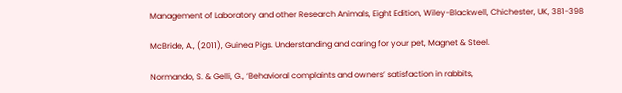Management of Laboratory and other Research Animals, Eight Edition, Wiley-Blackwell, Chichester, UK, 381-398

McBride, A., (2011), Guinea Pigs. Understanding and caring for your pet, Magnet & Steel.

Normando, S. & Gelli, G., ‘Behavioral complaints and owners’ satisfaction in rabbits,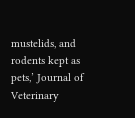mustelids, and rodents kept as pets,’ Journal of Veterinary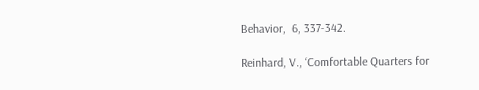Behavior,  6, 337-342.

Reinhard, V., ‘Comfortable Quarters for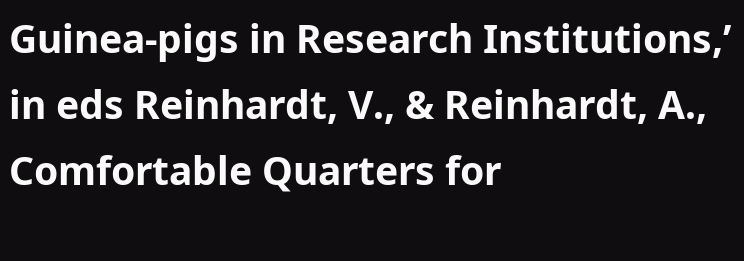Guinea-pigs in Research Institutions,’  in eds Reinhardt, V., & Reinhardt, A., Comfortable Quarters for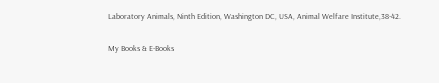Laboratory Animals, Ninth Edition, Washington DC, USA, Animal Welfare Institute,38-42.

My Books & E-Books